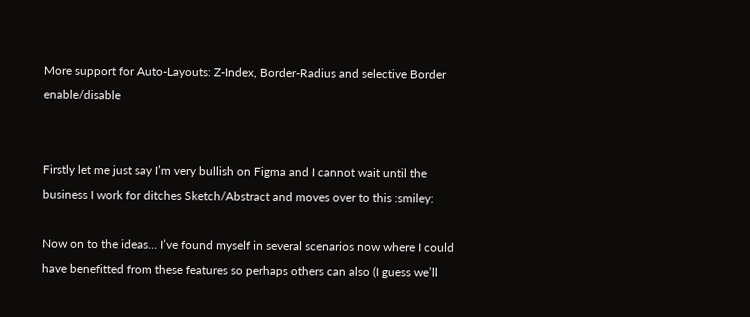More support for Auto-Layouts: Z-Index, Border-Radius and selective Border enable/disable


Firstly let me just say I’m very bullish on Figma and I cannot wait until the business I work for ditches Sketch/Abstract and moves over to this :smiley:

Now on to the ideas… I’ve found myself in several scenarios now where I could have benefitted from these features so perhaps others can also (I guess we’ll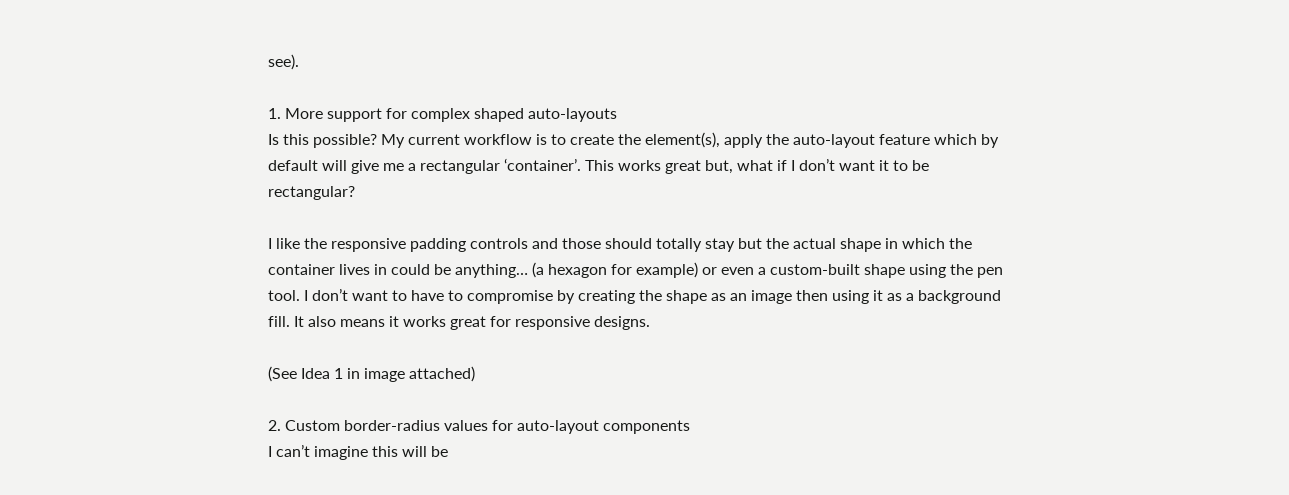see).

1. More support for complex shaped auto-layouts
Is this possible? My current workflow is to create the element(s), apply the auto-layout feature which by default will give me a rectangular ‘container’. This works great but, what if I don’t want it to be rectangular?

I like the responsive padding controls and those should totally stay but the actual shape in which the container lives in could be anything… (a hexagon for example) or even a custom-built shape using the pen tool. I don’t want to have to compromise by creating the shape as an image then using it as a background fill. It also means it works great for responsive designs.

(See Idea 1 in image attached)

2. Custom border-radius values for auto-layout components
I can’t imagine this will be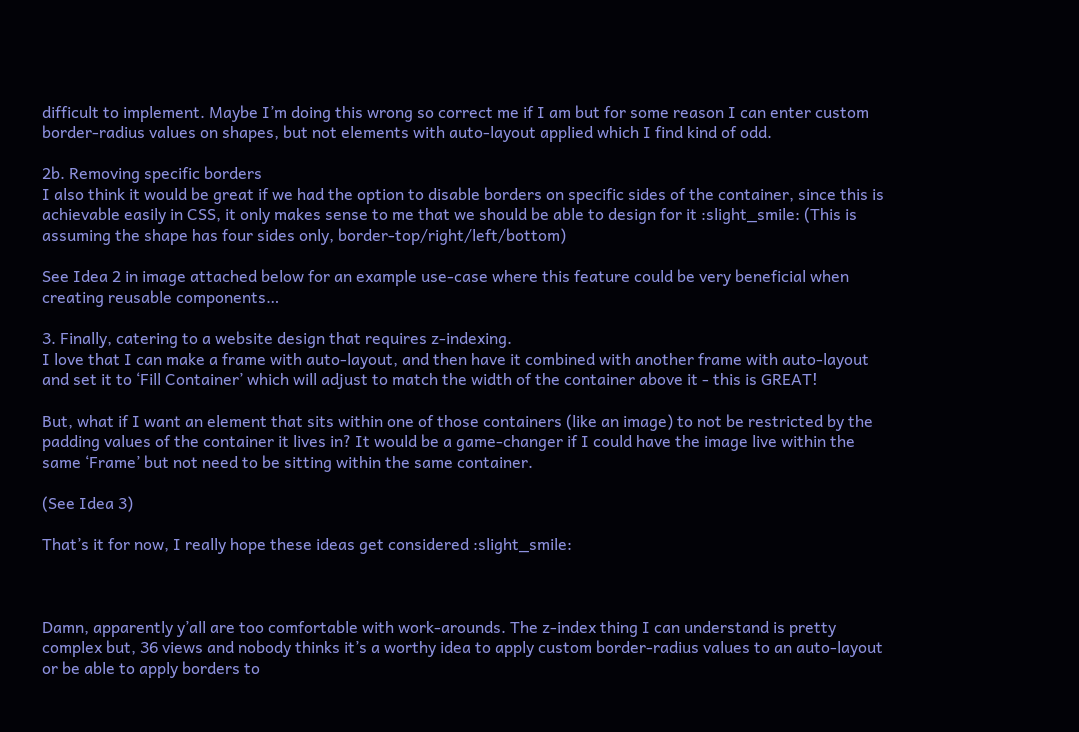difficult to implement. Maybe I’m doing this wrong so correct me if I am but for some reason I can enter custom border-radius values on shapes, but not elements with auto-layout applied which I find kind of odd.

2b. Removing specific borders
I also think it would be great if we had the option to disable borders on specific sides of the container, since this is achievable easily in CSS, it only makes sense to me that we should be able to design for it :slight_smile: (This is assuming the shape has four sides only, border-top/right/left/bottom)

See Idea 2 in image attached below for an example use-case where this feature could be very beneficial when creating reusable components…

3. Finally, catering to a website design that requires z-indexing.
I love that I can make a frame with auto-layout, and then have it combined with another frame with auto-layout and set it to ‘Fill Container’ which will adjust to match the width of the container above it - this is GREAT!

But, what if I want an element that sits within one of those containers (like an image) to not be restricted by the padding values of the container it lives in? It would be a game-changer if I could have the image live within the same ‘Frame’ but not need to be sitting within the same container.

(See Idea 3)

That’s it for now, I really hope these ideas get considered :slight_smile:



Damn, apparently y’all are too comfortable with work-arounds. The z-index thing I can understand is pretty complex but, 36 views and nobody thinks it’s a worthy idea to apply custom border-radius values to an auto-layout or be able to apply borders to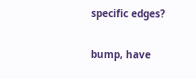specific edges?

bump, have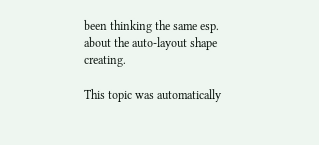been thinking the same esp. about the auto-layout shape creating.

This topic was automatically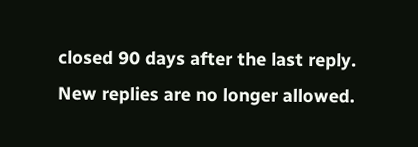closed 90 days after the last reply. New replies are no longer allowed.